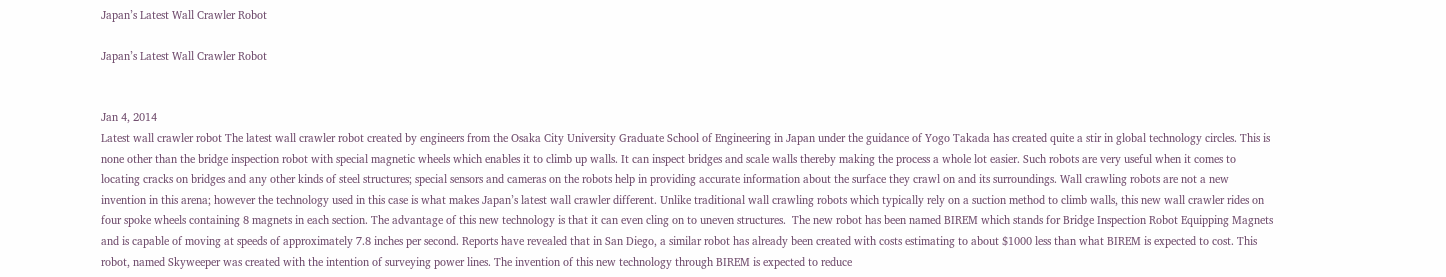Japan’s Latest Wall Crawler Robot

Japan’s Latest Wall Crawler Robot


Jan 4, 2014
Latest wall crawler robot The latest wall crawler robot created by engineers from the Osaka City University Graduate School of Engineering in Japan under the guidance of Yogo Takada has created quite a stir in global technology circles. This is none other than the bridge inspection robot with special magnetic wheels which enables it to climb up walls. It can inspect bridges and scale walls thereby making the process a whole lot easier. Such robots are very useful when it comes to locating cracks on bridges and any other kinds of steel structures; special sensors and cameras on the robots help in providing accurate information about the surface they crawl on and its surroundings. Wall crawling robots are not a new invention in this arena; however the technology used in this case is what makes Japan’s latest wall crawler different. Unlike traditional wall crawling robots which typically rely on a suction method to climb walls, this new wall crawler rides on four spoke wheels containing 8 magnets in each section. The advantage of this new technology is that it can even cling on to uneven structures.  The new robot has been named BIREM which stands for Bridge Inspection Robot Equipping Magnets and is capable of moving at speeds of approximately 7.8 inches per second. Reports have revealed that in San Diego, a similar robot has already been created with costs estimating to about $1000 less than what BIREM is expected to cost. This robot, named Skyweeper was created with the intention of surveying power lines. The invention of this new technology through BIREM is expected to reduce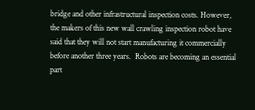bridge and other infrastructural inspection costs. However, the makers of this new wall crawling inspection robot have said that they will not start manufacturing it commercially before another three years.  Robots are becoming an essential part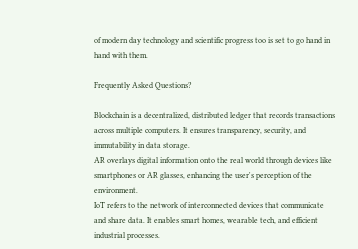of modern day technology and scientific progress too is set to go hand in hand with them.

Frequently Asked Questions?

Blockchain is a decentralized, distributed ledger that records transactions across multiple computers. It ensures transparency, security, and immutability in data storage.
AR overlays digital information onto the real world through devices like smartphones or AR glasses, enhancing the user's perception of the environment.
IoT refers to the network of interconnected devices that communicate and share data. It enables smart homes, wearable tech, and efficient industrial processes.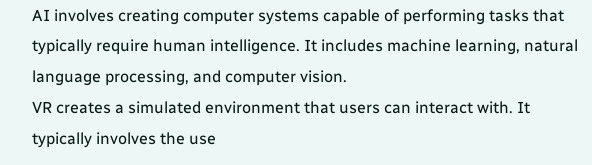AI involves creating computer systems capable of performing tasks that typically require human intelligence. It includes machine learning, natural language processing, and computer vision.
VR creates a simulated environment that users can interact with. It typically involves the use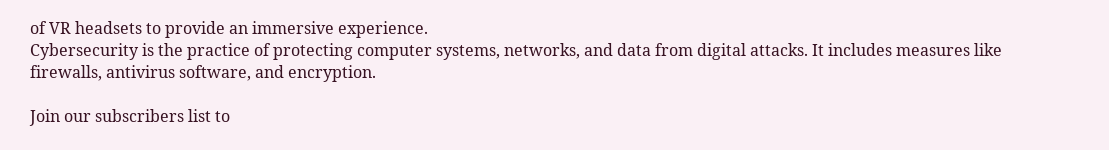of VR headsets to provide an immersive experience.
Cybersecurity is the practice of protecting computer systems, networks, and data from digital attacks. It includes measures like firewalls, antivirus software, and encryption.

Join our subscribers list to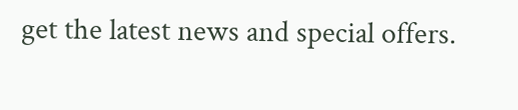get the latest news and special offers.